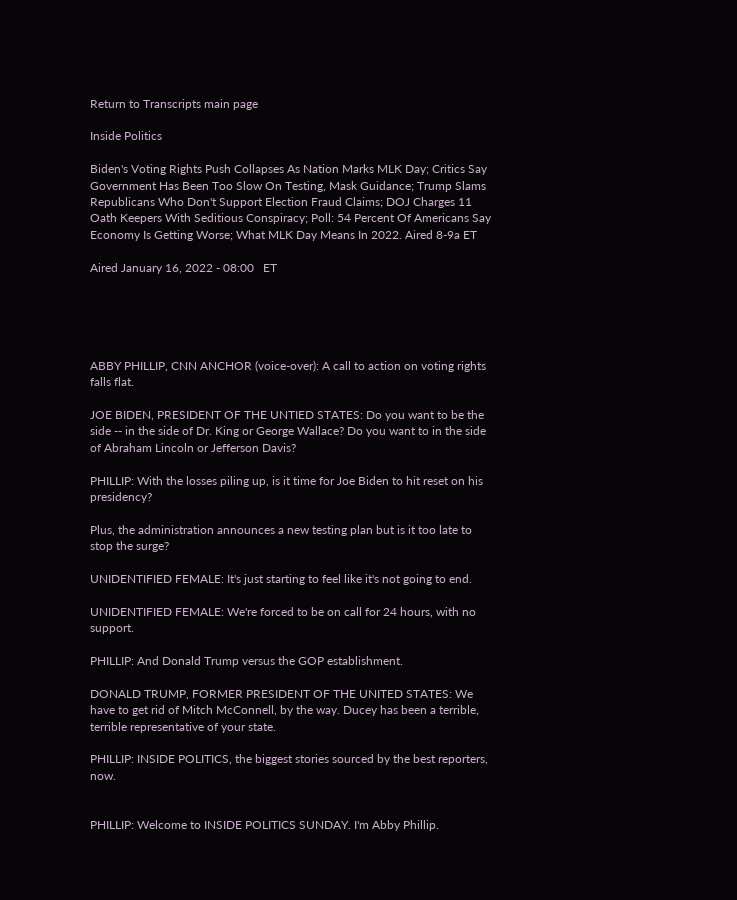Return to Transcripts main page

Inside Politics

Biden's Voting Rights Push Collapses As Nation Marks MLK Day; Critics Say Government Has Been Too Slow On Testing, Mask Guidance; Trump Slams Republicans Who Don't Support Election Fraud Claims; DOJ Charges 11 Oath Keepers With Seditious Conspiracy; Poll: 54 Percent Of Americans Say Economy Is Getting Worse; What MLK Day Means In 2022. Aired 8-9a ET

Aired January 16, 2022 - 08:00   ET





ABBY PHILLIP, CNN ANCHOR (voice-over): A call to action on voting rights falls flat.

JOE BIDEN, PRESIDENT OF THE UNTIED STATES: Do you want to be the side -- in the side of Dr. King or George Wallace? Do you want to in the side of Abraham Lincoln or Jefferson Davis?

PHILLIP: With the losses piling up, is it time for Joe Biden to hit reset on his presidency?

Plus, the administration announces a new testing plan but is it too late to stop the surge?

UNIDENTIFIED FEMALE: It's just starting to feel like it's not going to end.

UNIDENTIFIED FEMALE: We're forced to be on call for 24 hours, with no support.

PHILLIP: And Donald Trump versus the GOP establishment.

DONALD TRUMP, FORMER PRESIDENT OF THE UNITED STATES: We have to get rid of Mitch McConnell, by the way. Ducey has been a terrible, terrible representative of your state.

PHILLIP: INSIDE POLITICS, the biggest stories sourced by the best reporters, now.


PHILLIP: Welcome to INSIDE POLITICS SUNDAY. I'm Abby Phillip.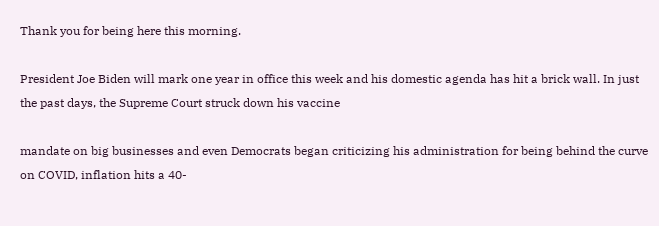Thank you for being here this morning.

President Joe Biden will mark one year in office this week and his domestic agenda has hit a brick wall. In just the past days, the Supreme Court struck down his vaccine

mandate on big businesses and even Democrats began criticizing his administration for being behind the curve on COVID, inflation hits a 40-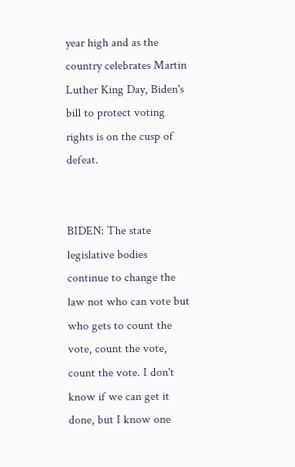year high and as the country celebrates Martin Luther King Day, Biden's bill to protect voting rights is on the cusp of defeat.


BIDEN: The state legislative bodies continue to change the law not who can vote but who gets to count the vote, count the vote, count the vote. I don't know if we can get it done, but I know one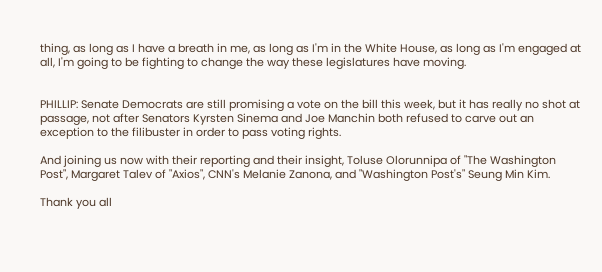thing, as long as I have a breath in me, as long as I'm in the White House, as long as I'm engaged at all, I'm going to be fighting to change the way these legislatures have moving.


PHILLIP: Senate Democrats are still promising a vote on the bill this week, but it has really no shot at passage, not after Senators Kyrsten Sinema and Joe Manchin both refused to carve out an exception to the filibuster in order to pass voting rights.

And joining us now with their reporting and their insight, Toluse Olorunnipa of "The Washington Post", Margaret Talev of "Axios", CNN's Melanie Zanona, and "Washington Post's" Seung Min Kim.

Thank you all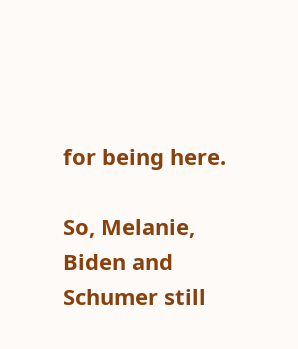for being here.

So, Melanie, Biden and Schumer still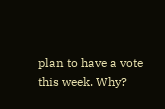plan to have a vote this week. Why?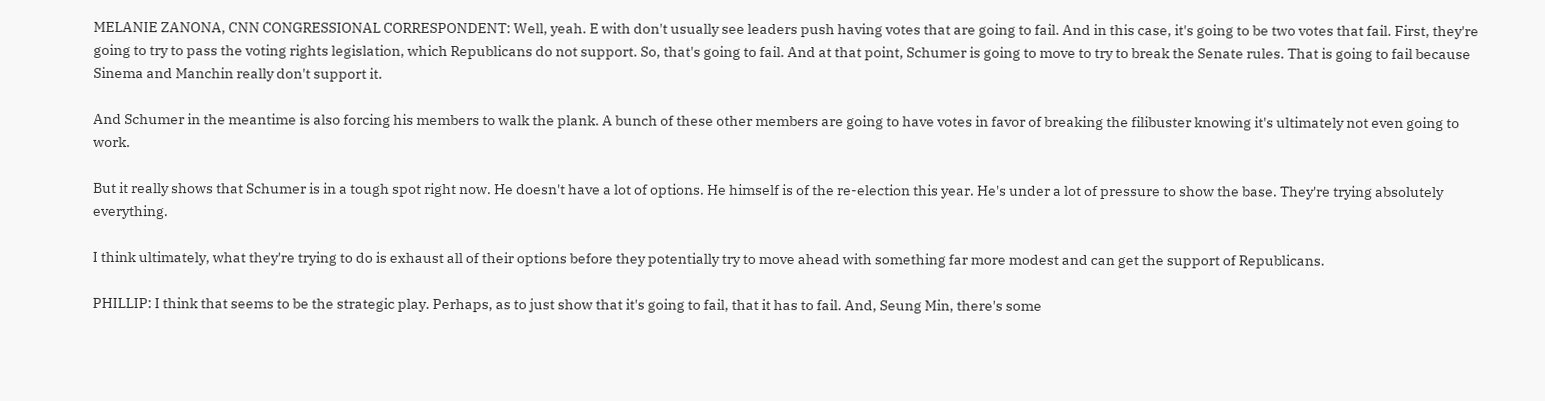MELANIE ZANONA, CNN CONGRESSIONAL CORRESPONDENT: Well, yeah. E with don't usually see leaders push having votes that are going to fail. And in this case, it's going to be two votes that fail. First, they're going to try to pass the voting rights legislation, which Republicans do not support. So, that's going to fail. And at that point, Schumer is going to move to try to break the Senate rules. That is going to fail because Sinema and Manchin really don't support it.

And Schumer in the meantime is also forcing his members to walk the plank. A bunch of these other members are going to have votes in favor of breaking the filibuster knowing it's ultimately not even going to work.

But it really shows that Schumer is in a tough spot right now. He doesn't have a lot of options. He himself is of the re-election this year. He's under a lot of pressure to show the base. They're trying absolutely everything.

I think ultimately, what they're trying to do is exhaust all of their options before they potentially try to move ahead with something far more modest and can get the support of Republicans.

PHILLIP: I think that seems to be the strategic play. Perhaps, as to just show that it's going to fail, that it has to fail. And, Seung Min, there's some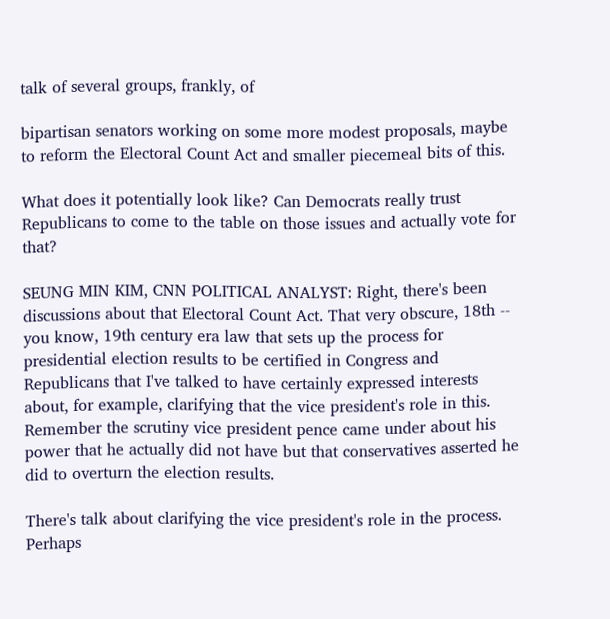talk of several groups, frankly, of

bipartisan senators working on some more modest proposals, maybe to reform the Electoral Count Act and smaller piecemeal bits of this.

What does it potentially look like? Can Democrats really trust Republicans to come to the table on those issues and actually vote for that?

SEUNG MIN KIM, CNN POLITICAL ANALYST: Right, there's been discussions about that Electoral Count Act. That very obscure, 18th -- you know, 19th century era law that sets up the process for presidential election results to be certified in Congress and Republicans that I've talked to have certainly expressed interests about, for example, clarifying that the vice president's role in this. Remember the scrutiny vice president pence came under about his power that he actually did not have but that conservatives asserted he did to overturn the election results.

There's talk about clarifying the vice president's role in the process. Perhaps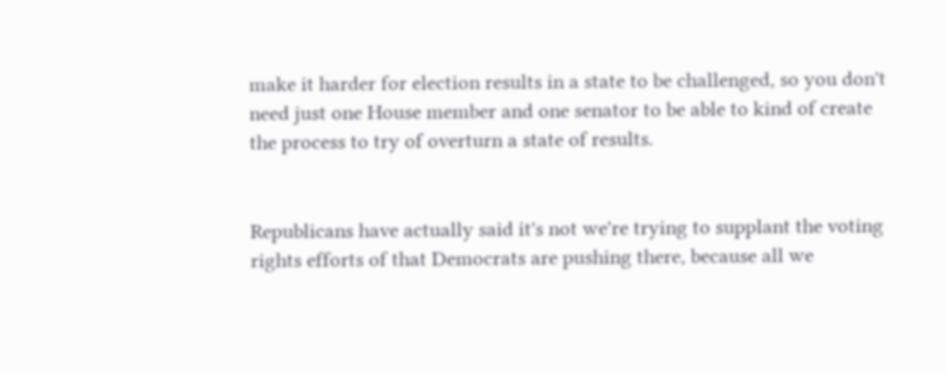make it harder for election results in a state to be challenged, so you don't need just one House member and one senator to be able to kind of create the process to try of overturn a state of results.


Republicans have actually said it's not we're trying to supplant the voting rights efforts of that Democrats are pushing there, because all we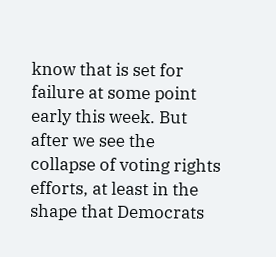know that is set for failure at some point early this week. But after we see the collapse of voting rights efforts, at least in the shape that Democrats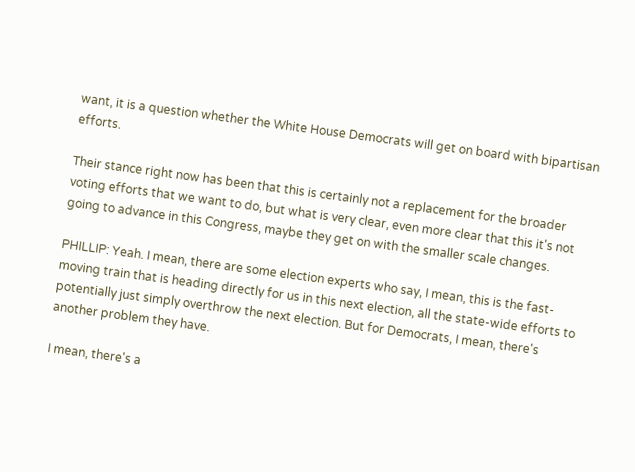want, it is a question whether the White House Democrats will get on board with bipartisan efforts.

Their stance right now has been that this is certainly not a replacement for the broader voting efforts that we want to do, but what is very clear, even more clear that this it's not going to advance in this Congress, maybe they get on with the smaller scale changes.

PHILLIP: Yeah. I mean, there are some election experts who say, I mean, this is the fast-moving train that is heading directly for us in this next election, all the state-wide efforts to potentially just simply overthrow the next election. But for Democrats, I mean, there's another problem they have.

I mean, there's a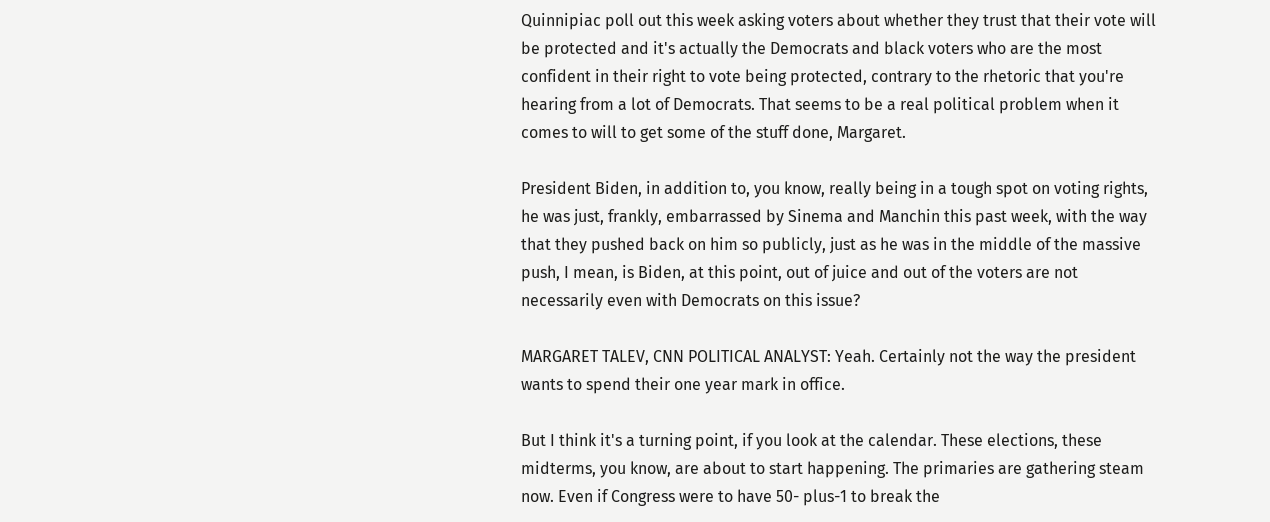Quinnipiac poll out this week asking voters about whether they trust that their vote will be protected and it's actually the Democrats and black voters who are the most confident in their right to vote being protected, contrary to the rhetoric that you're hearing from a lot of Democrats. That seems to be a real political problem when it comes to will to get some of the stuff done, Margaret.

President Biden, in addition to, you know, really being in a tough spot on voting rights, he was just, frankly, embarrassed by Sinema and Manchin this past week, with the way that they pushed back on him so publicly, just as he was in the middle of the massive push, I mean, is Biden, at this point, out of juice and out of the voters are not necessarily even with Democrats on this issue?

MARGARET TALEV, CNN POLITICAL ANALYST: Yeah. Certainly not the way the president wants to spend their one year mark in office.

But I think it's a turning point, if you look at the calendar. These elections, these midterms, you know, are about to start happening. The primaries are gathering steam now. Even if Congress were to have 50- plus-1 to break the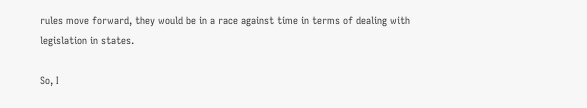rules move forward, they would be in a race against time in terms of dealing with legislation in states.

So, I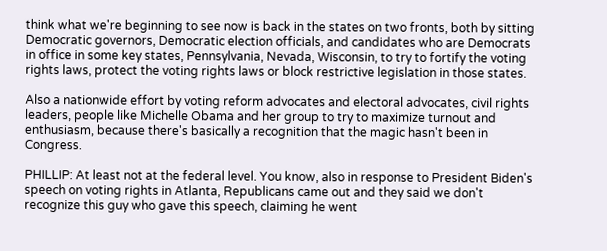think what we're beginning to see now is back in the states on two fronts, both by sitting Democratic governors, Democratic election officials, and candidates who are Democrats in office in some key states, Pennsylvania, Nevada, Wisconsin, to try to fortify the voting rights laws, protect the voting rights laws or block restrictive legislation in those states.

Also a nationwide effort by voting reform advocates and electoral advocates, civil rights leaders, people like Michelle Obama and her group to try to maximize turnout and enthusiasm, because there's basically a recognition that the magic hasn't been in Congress.

PHILLIP: At least not at the federal level. You know, also in response to President Biden's speech on voting rights in Atlanta, Republicans came out and they said we don't recognize this guy who gave this speech, claiming he went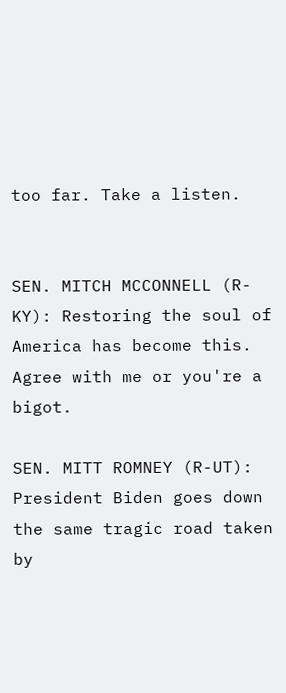too far. Take a listen.


SEN. MITCH MCCONNELL (R-KY): Restoring the soul of America has become this. Agree with me or you're a bigot.

SEN. MITT ROMNEY (R-UT): President Biden goes down the same tragic road taken by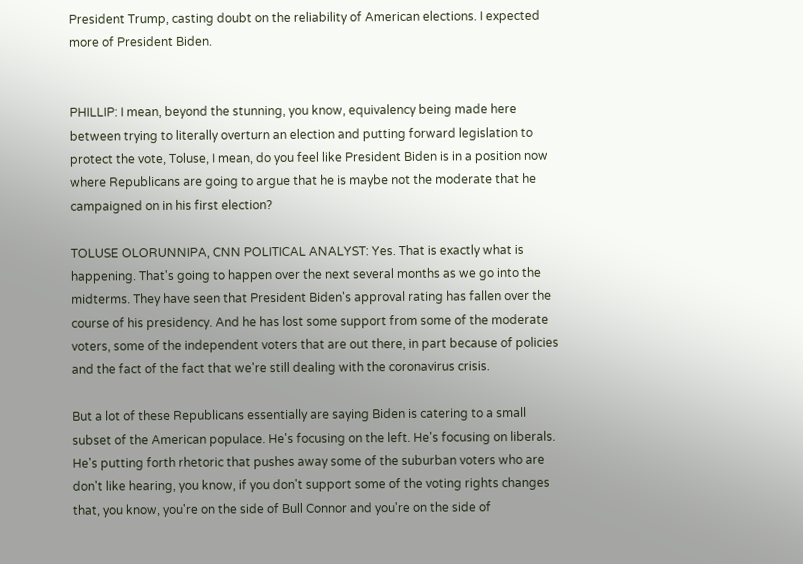President Trump, casting doubt on the reliability of American elections. I expected more of President Biden.


PHILLIP: I mean, beyond the stunning, you know, equivalency being made here between trying to literally overturn an election and putting forward legislation to protect the vote, Toluse, I mean, do you feel like President Biden is in a position now where Republicans are going to argue that he is maybe not the moderate that he campaigned on in his first election?

TOLUSE OLORUNNIPA, CNN POLITICAL ANALYST: Yes. That is exactly what is happening. That's going to happen over the next several months as we go into the midterms. They have seen that President Biden's approval rating has fallen over the course of his presidency. And he has lost some support from some of the moderate voters, some of the independent voters that are out there, in part because of policies and the fact of the fact that we're still dealing with the coronavirus crisis.

But a lot of these Republicans essentially are saying Biden is catering to a small subset of the American populace. He's focusing on the left. He's focusing on liberals. He's putting forth rhetoric that pushes away some of the suburban voters who are don't like hearing, you know, if you don't support some of the voting rights changes that, you know, you're on the side of Bull Connor and you're on the side of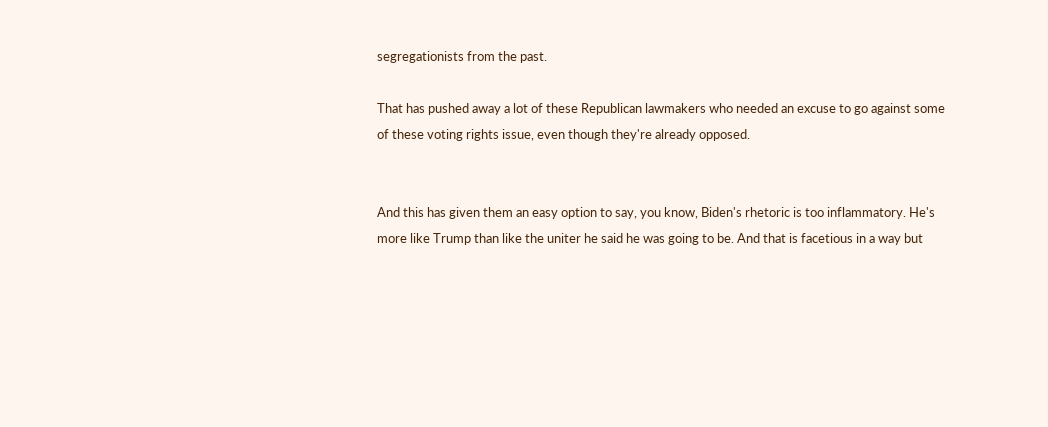segregationists from the past.

That has pushed away a lot of these Republican lawmakers who needed an excuse to go against some of these voting rights issue, even though they're already opposed.


And this has given them an easy option to say, you know, Biden's rhetoric is too inflammatory. He's more like Trump than like the uniter he said he was going to be. And that is facetious in a way but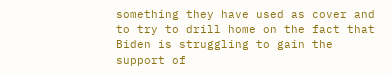something they have used as cover and to try to drill home on the fact that Biden is struggling to gain the support of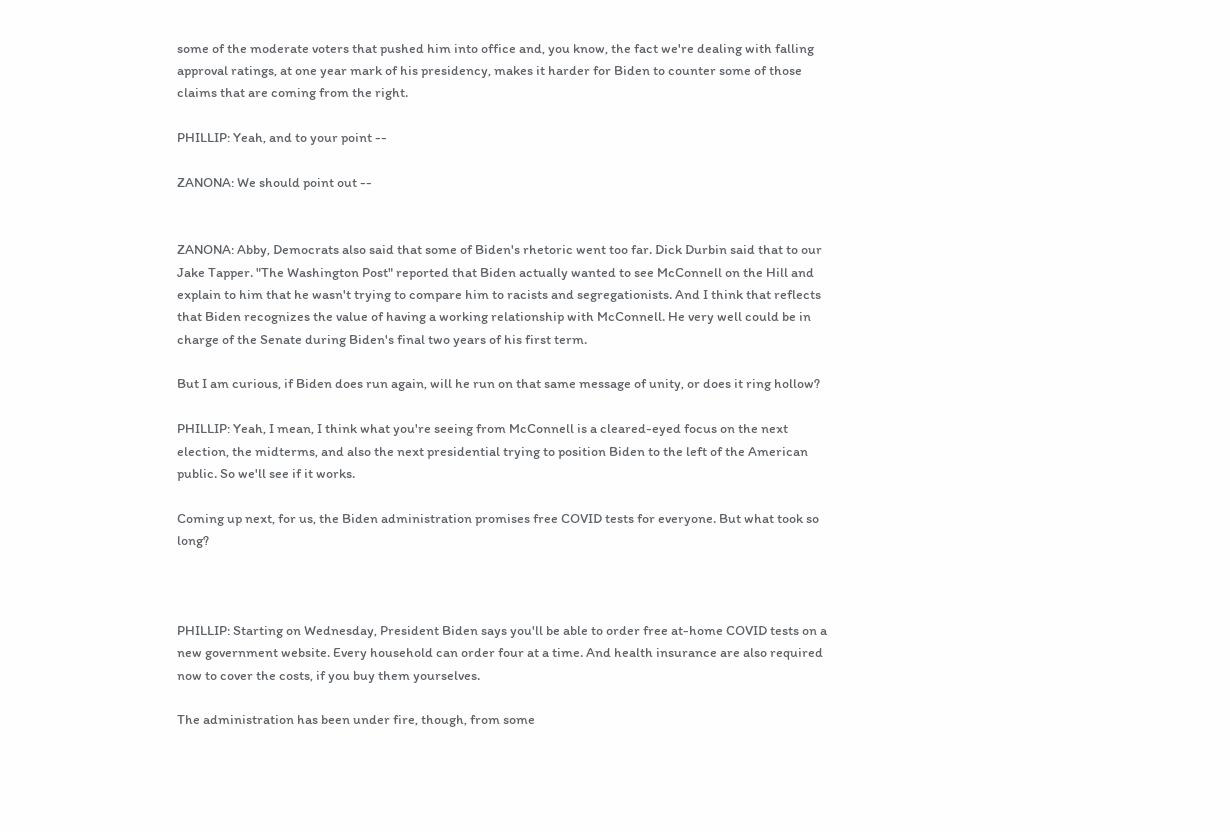some of the moderate voters that pushed him into office and, you know, the fact we're dealing with falling approval ratings, at one year mark of his presidency, makes it harder for Biden to counter some of those claims that are coming from the right.

PHILLIP: Yeah, and to your point --

ZANONA: We should point out --


ZANONA: Abby, Democrats also said that some of Biden's rhetoric went too far. Dick Durbin said that to our Jake Tapper. "The Washington Post" reported that Biden actually wanted to see McConnell on the Hill and explain to him that he wasn't trying to compare him to racists and segregationists. And I think that reflects that Biden recognizes the value of having a working relationship with McConnell. He very well could be in charge of the Senate during Biden's final two years of his first term.

But I am curious, if Biden does run again, will he run on that same message of unity, or does it ring hollow?

PHILLIP: Yeah, I mean, I think what you're seeing from McConnell is a cleared-eyed focus on the next election, the midterms, and also the next presidential trying to position Biden to the left of the American public. So we'll see if it works.

Coming up next, for us, the Biden administration promises free COVID tests for everyone. But what took so long?



PHILLIP: Starting on Wednesday, President Biden says you'll be able to order free at-home COVID tests on a new government website. Every household can order four at a time. And health insurance are also required now to cover the costs, if you buy them yourselves.

The administration has been under fire, though, from some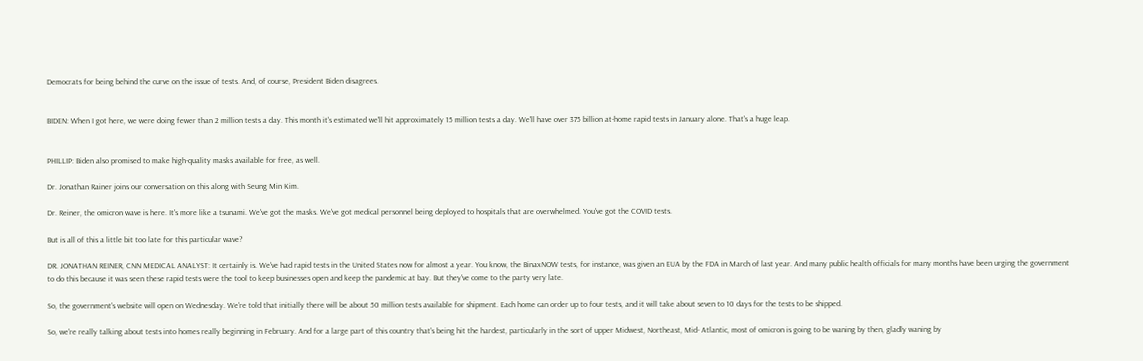Democrats for being behind the curve on the issue of tests. And, of course, President Biden disagrees.


BIDEN: When I got here, we were doing fewer than 2 million tests a day. This month it's estimated we'll hit approximately 15 million tests a day. We'll have over 375 billion at-home rapid tests in January alone. That's a huge leap.


PHILLIP: Biden also promised to make high-quality masks available for free, as well.

Dr. Jonathan Rainer joins our conversation on this along with Seung Min Kim.

Dr. Reiner, the omicron wave is here. It's more like a tsunami. We've got the masks. We've got medical personnel being deployed to hospitals that are overwhelmed. You've got the COVID tests.

But is all of this a little bit too late for this particular wave?

DR. JONATHAN REINER, CNN MEDICAL ANALYST: It certainly is. We've had rapid tests in the United States now for almost a year. You know, the BinaxNOW tests, for instance, was given an EUA by the FDA in March of last year. And many public health officials for many months have been urging the government to do this because it was seen these rapid tests were the tool to keep businesses open and keep the pandemic at bay. But they've come to the party very late.

So, the government's website will open on Wednesday. We're told that initially there will be about 50 million tests available for shipment. Each home can order up to four tests, and it will take about seven to 10 days for the tests to be shipped.

So, we're really talking about tests into homes really beginning in February. And for a large part of this country that's being hit the hardest, particularly in the sort of upper Midwest, Northeast, Mid- Atlantic, most of omicron is going to be waning by then, gladly waning by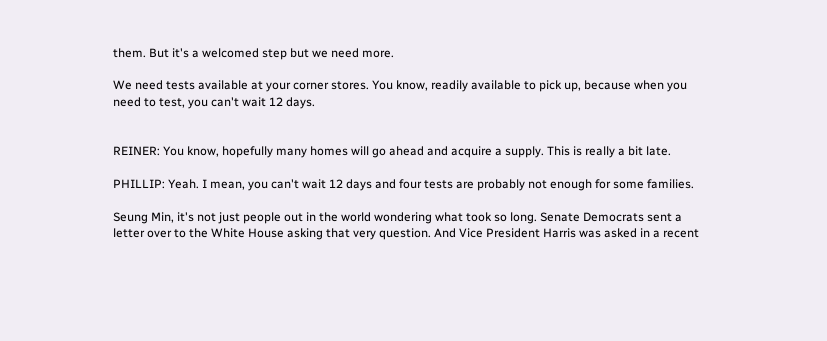them. But it's a welcomed step but we need more.

We need tests available at your corner stores. You know, readily available to pick up, because when you need to test, you can't wait 12 days.


REINER: You know, hopefully many homes will go ahead and acquire a supply. This is really a bit late.

PHILLIP: Yeah. I mean, you can't wait 12 days and four tests are probably not enough for some families.

Seung Min, it's not just people out in the world wondering what took so long. Senate Democrats sent a letter over to the White House asking that very question. And Vice President Harris was asked in a recent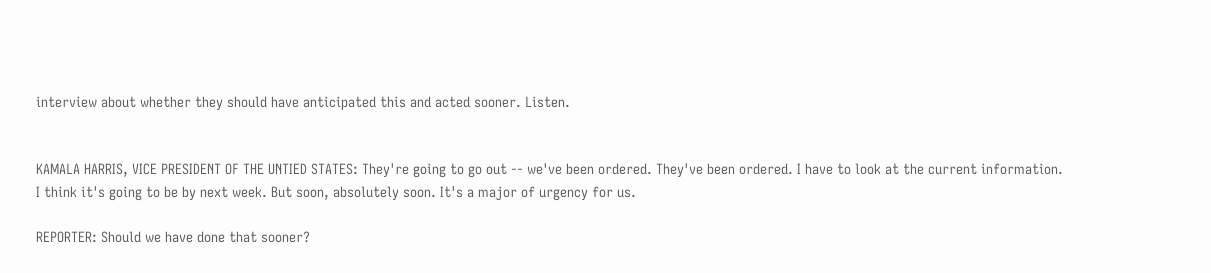interview about whether they should have anticipated this and acted sooner. Listen.


KAMALA HARRIS, VICE PRESIDENT OF THE UNTIED STATES: They're going to go out -- we've been ordered. They've been ordered. I have to look at the current information. I think it's going to be by next week. But soon, absolutely soon. It's a major of urgency for us.

REPORTER: Should we have done that sooner?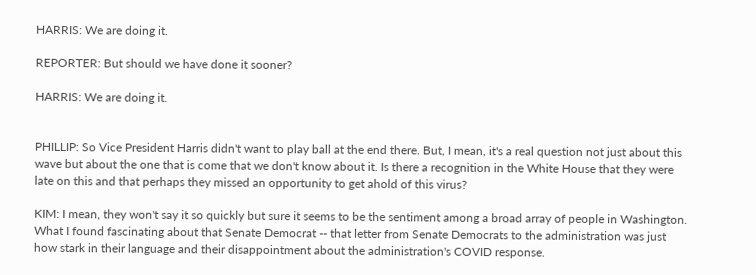HARRIS: We are doing it.

REPORTER: But should we have done it sooner?

HARRIS: We are doing it.


PHILLIP: So Vice President Harris didn't want to play ball at the end there. But, I mean, it's a real question not just about this wave but about the one that is come that we don't know about it. Is there a recognition in the White House that they were late on this and that perhaps they missed an opportunity to get ahold of this virus?

KIM: I mean, they won't say it so quickly but sure it seems to be the sentiment among a broad array of people in Washington. What I found fascinating about that Senate Democrat -- that letter from Senate Democrats to the administration was just how stark in their language and their disappointment about the administration's COVID response.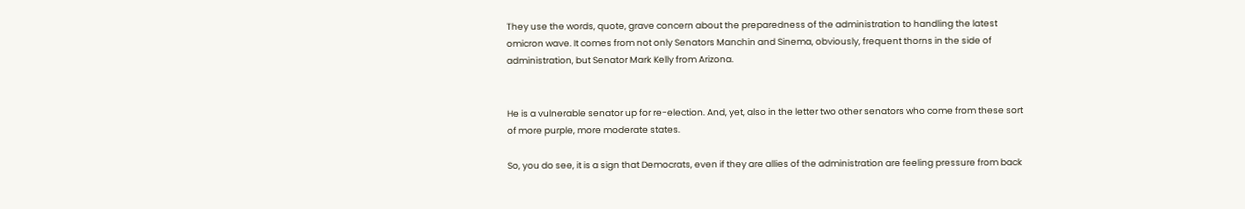They use the words, quote, grave concern about the preparedness of the administration to handling the latest omicron wave. It comes from not only Senators Manchin and Sinema, obviously, frequent thorns in the side of administration, but Senator Mark Kelly from Arizona.


He is a vulnerable senator up for re-election. And, yet, also in the letter two other senators who come from these sort of more purple, more moderate states.

So, you do see, it is a sign that Democrats, even if they are allies of the administration are feeling pressure from back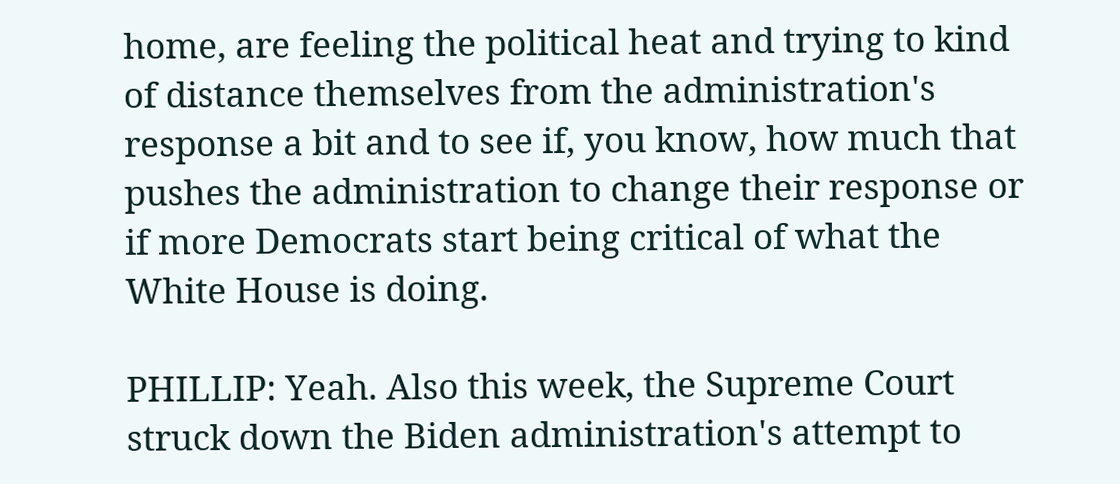home, are feeling the political heat and trying to kind of distance themselves from the administration's response a bit and to see if, you know, how much that pushes the administration to change their response or if more Democrats start being critical of what the White House is doing.

PHILLIP: Yeah. Also this week, the Supreme Court struck down the Biden administration's attempt to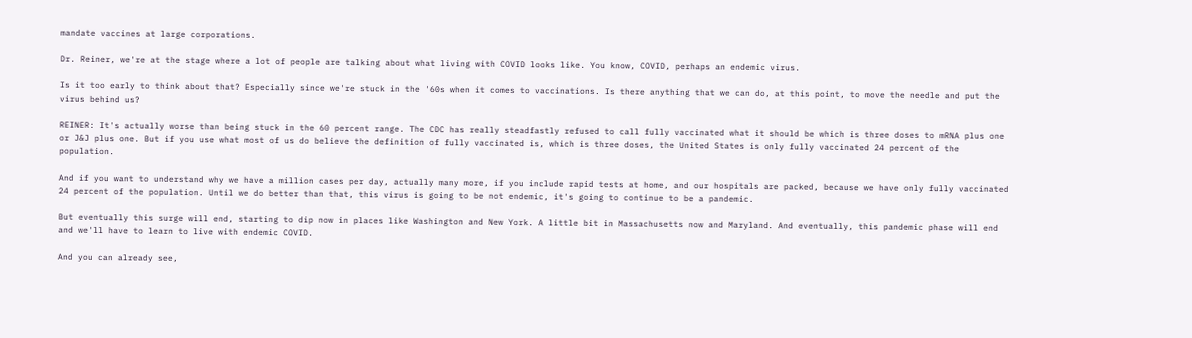mandate vaccines at large corporations.

Dr. Reiner, we're at the stage where a lot of people are talking about what living with COVID looks like. You know, COVID, perhaps an endemic virus.

Is it too early to think about that? Especially since we're stuck in the '60s when it comes to vaccinations. Is there anything that we can do, at this point, to move the needle and put the virus behind us?

REINER: It's actually worse than being stuck in the 60 percent range. The CDC has really steadfastly refused to call fully vaccinated what it should be which is three doses to mRNA plus one or J&J plus one. But if you use what most of us do believe the definition of fully vaccinated is, which is three doses, the United States is only fully vaccinated 24 percent of the population.

And if you want to understand why we have a million cases per day, actually many more, if you include rapid tests at home, and our hospitals are packed, because we have only fully vaccinated 24 percent of the population. Until we do better than that, this virus is going to be not endemic, it's going to continue to be a pandemic.

But eventually this surge will end, starting to dip now in places like Washington and New York. A little bit in Massachusetts now and Maryland. And eventually, this pandemic phase will end and we'll have to learn to live with endemic COVID.

And you can already see,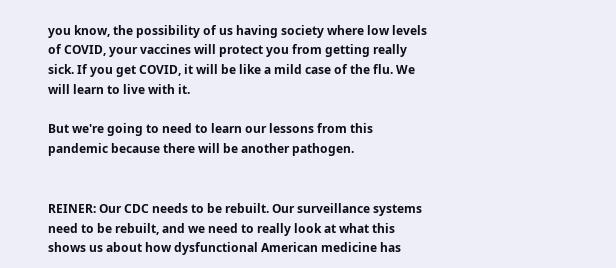you know, the possibility of us having society where low levels of COVID, your vaccines will protect you from getting really sick. If you get COVID, it will be like a mild case of the flu. We will learn to live with it.

But we're going to need to learn our lessons from this pandemic because there will be another pathogen.


REINER: Our CDC needs to be rebuilt. Our surveillance systems need to be rebuilt, and we need to really look at what this shows us about how dysfunctional American medicine has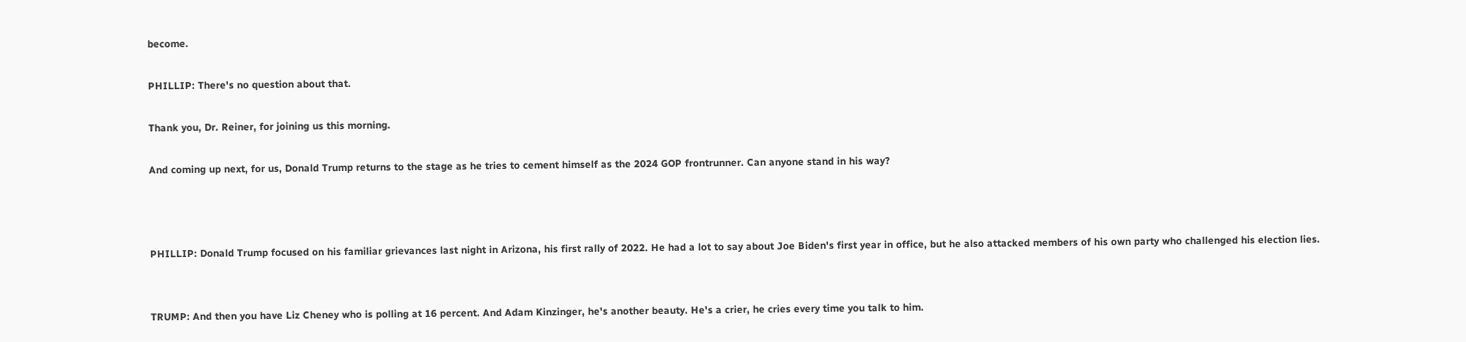become.

PHILLIP: There's no question about that.

Thank you, Dr. Reiner, for joining us this morning.

And coming up next, for us, Donald Trump returns to the stage as he tries to cement himself as the 2024 GOP frontrunner. Can anyone stand in his way?



PHILLIP: Donald Trump focused on his familiar grievances last night in Arizona, his first rally of 2022. He had a lot to say about Joe Biden's first year in office, but he also attacked members of his own party who challenged his election lies.


TRUMP: And then you have Liz Cheney who is polling at 16 percent. And Adam Kinzinger, he's another beauty. He's a crier, he cries every time you talk to him.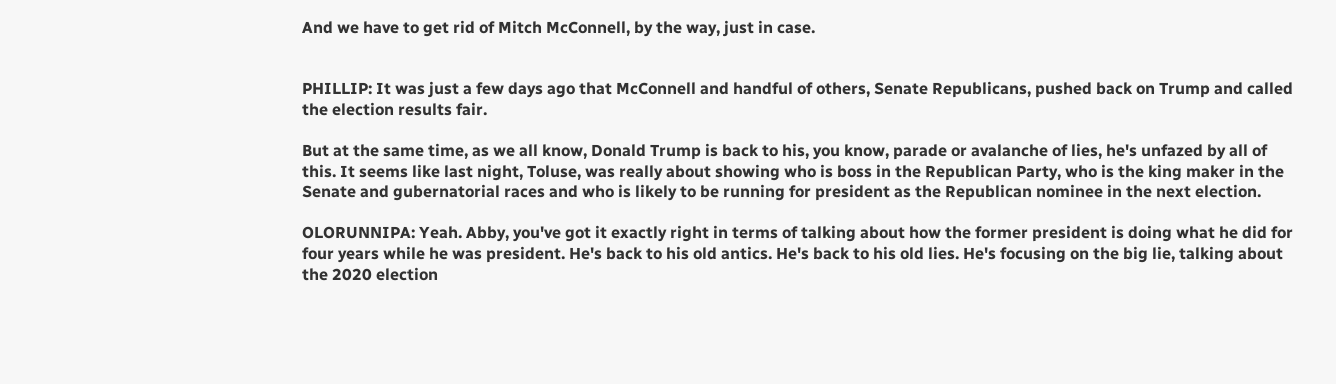And we have to get rid of Mitch McConnell, by the way, just in case.


PHILLIP: It was just a few days ago that McConnell and handful of others, Senate Republicans, pushed back on Trump and called the election results fair.

But at the same time, as we all know, Donald Trump is back to his, you know, parade or avalanche of lies, he's unfazed by all of this. It seems like last night, Toluse, was really about showing who is boss in the Republican Party, who is the king maker in the Senate and gubernatorial races and who is likely to be running for president as the Republican nominee in the next election.

OLORUNNIPA: Yeah. Abby, you've got it exactly right in terms of talking about how the former president is doing what he did for four years while he was president. He's back to his old antics. He's back to his old lies. He's focusing on the big lie, talking about the 2020 election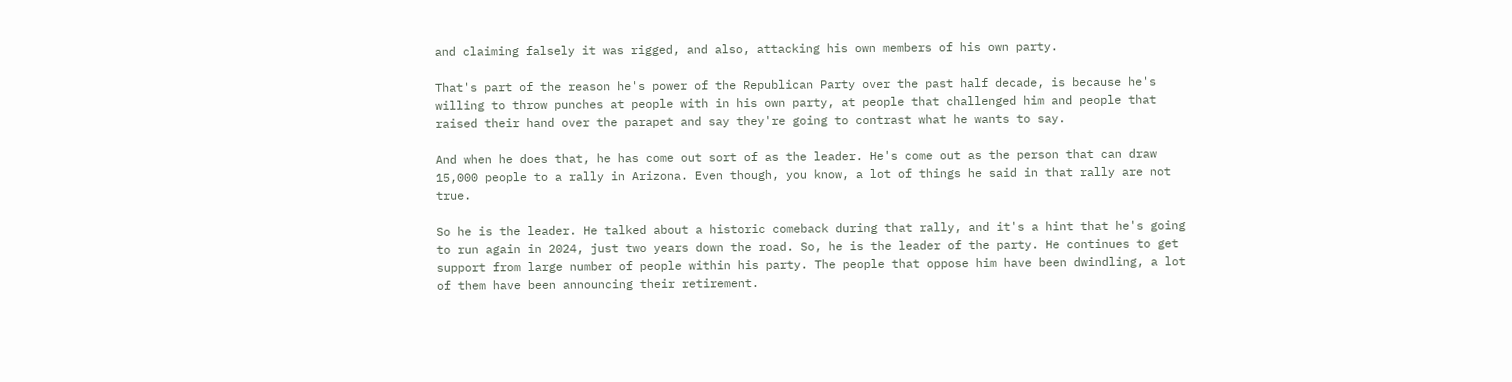and claiming falsely it was rigged, and also, attacking his own members of his own party.

That's part of the reason he's power of the Republican Party over the past half decade, is because he's willing to throw punches at people with in his own party, at people that challenged him and people that raised their hand over the parapet and say they're going to contrast what he wants to say.

And when he does that, he has come out sort of as the leader. He's come out as the person that can draw 15,000 people to a rally in Arizona. Even though, you know, a lot of things he said in that rally are not true.

So he is the leader. He talked about a historic comeback during that rally, and it's a hint that he's going to run again in 2024, just two years down the road. So, he is the leader of the party. He continues to get support from large number of people within his party. The people that oppose him have been dwindling, a lot of them have been announcing their retirement.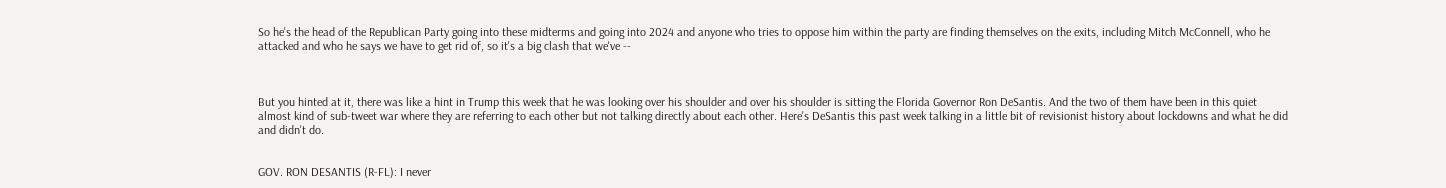So he's the head of the Republican Party going into these midterms and going into 2024 and anyone who tries to oppose him within the party are finding themselves on the exits, including Mitch McConnell, who he attacked and who he says we have to get rid of, so it's a big clash that we've --



But you hinted at it, there was like a hint in Trump this week that he was looking over his shoulder and over his shoulder is sitting the Florida Governor Ron DeSantis. And the two of them have been in this quiet almost kind of sub-tweet war where they are referring to each other but not talking directly about each other. Here's DeSantis this past week talking in a little bit of revisionist history about lockdowns and what he did and didn't do.


GOV. RON DESANTIS (R-FL): I never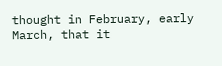thought in February, early March, that it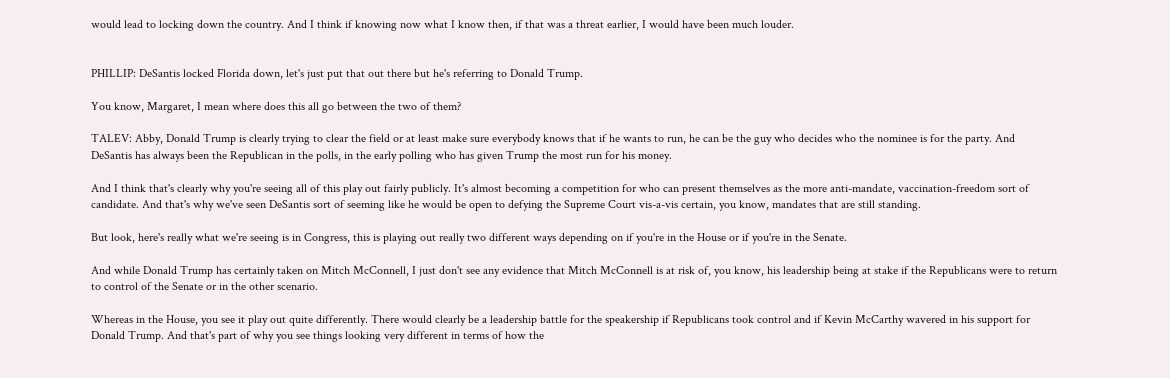would lead to locking down the country. And I think if knowing now what I know then, if that was a threat earlier, I would have been much louder.


PHILLIP: DeSantis locked Florida down, let's just put that out there but he's referring to Donald Trump.

You know, Margaret, I mean where does this all go between the two of them?

TALEV: Abby, Donald Trump is clearly trying to clear the field or at least make sure everybody knows that if he wants to run, he can be the guy who decides who the nominee is for the party. And DeSantis has always been the Republican in the polls, in the early polling who has given Trump the most run for his money.

And I think that's clearly why you're seeing all of this play out fairly publicly. It's almost becoming a competition for who can present themselves as the more anti-mandate, vaccination-freedom sort of candidate. And that's why we've seen DeSantis sort of seeming like he would be open to defying the Supreme Court vis-a-vis certain, you know, mandates that are still standing.

But look, here's really what we're seeing is in Congress, this is playing out really two different ways depending on if you're in the House or if you're in the Senate.

And while Donald Trump has certainly taken on Mitch McConnell, I just don't see any evidence that Mitch McConnell is at risk of, you know, his leadership being at stake if the Republicans were to return to control of the Senate or in the other scenario.

Whereas in the House, you see it play out quite differently. There would clearly be a leadership battle for the speakership if Republicans took control and if Kevin McCarthy wavered in his support for Donald Trump. And that's part of why you see things looking very different in terms of how the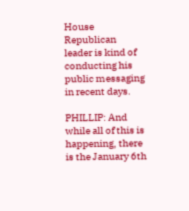House Republican leader is kind of conducting his public messaging in recent days.

PHILLIP: And while all of this is happening, there is the January 6th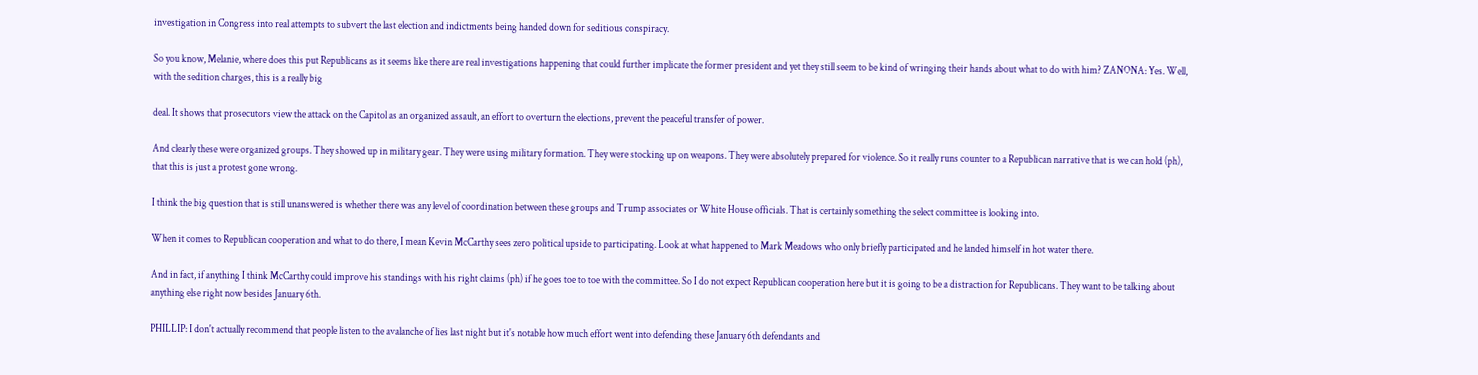investigation in Congress into real attempts to subvert the last election and indictments being handed down for seditious conspiracy.

So you know, Melanie, where does this put Republicans as it seems like there are real investigations happening that could further implicate the former president and yet they still seem to be kind of wringing their hands about what to do with him? ZANONA: Yes. Well, with the sedition charges, this is a really big

deal. It shows that prosecutors view the attack on the Capitol as an organized assault, an effort to overturn the elections, prevent the peaceful transfer of power.

And clearly these were organized groups. They showed up in military gear. They were using military formation. They were stocking up on weapons. They were absolutely prepared for violence. So it really runs counter to a Republican narrative that is we can hold (ph), that this is just a protest gone wrong.

I think the big question that is still unanswered is whether there was any level of coordination between these groups and Trump associates or White House officials. That is certainly something the select committee is looking into.

When it comes to Republican cooperation and what to do there, I mean Kevin McCarthy sees zero political upside to participating. Look at what happened to Mark Meadows who only briefly participated and he landed himself in hot water there.

And in fact, if anything I think McCarthy could improve his standings with his right claims (ph) if he goes toe to toe with the committee. So I do not expect Republican cooperation here but it is going to be a distraction for Republicans. They want to be talking about anything else right now besides January 6th.

PHILLIP: I don't actually recommend that people listen to the avalanche of lies last night but it's notable how much effort went into defending these January 6th defendants and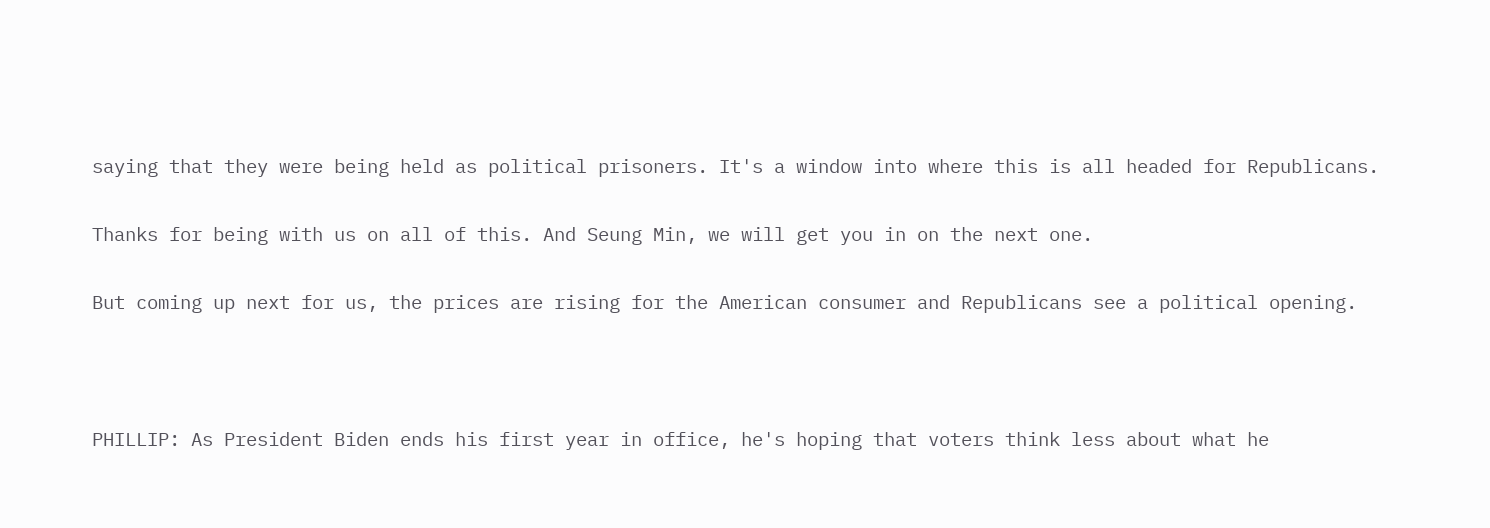saying that they were being held as political prisoners. It's a window into where this is all headed for Republicans.

Thanks for being with us on all of this. And Seung Min, we will get you in on the next one.

But coming up next for us, the prices are rising for the American consumer and Republicans see a political opening.



PHILLIP: As President Biden ends his first year in office, he's hoping that voters think less about what he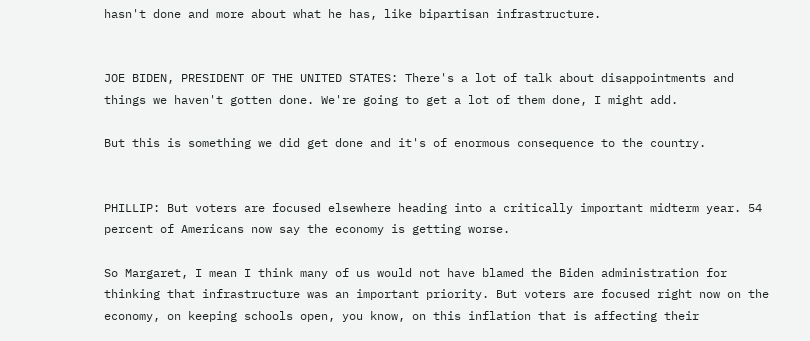hasn't done and more about what he has, like bipartisan infrastructure.


JOE BIDEN, PRESIDENT OF THE UNITED STATES: There's a lot of talk about disappointments and things we haven't gotten done. We're going to get a lot of them done, I might add.

But this is something we did get done and it's of enormous consequence to the country.


PHILLIP: But voters are focused elsewhere heading into a critically important midterm year. 54 percent of Americans now say the economy is getting worse.

So Margaret, I mean I think many of us would not have blamed the Biden administration for thinking that infrastructure was an important priority. But voters are focused right now on the economy, on keeping schools open, you know, on this inflation that is affecting their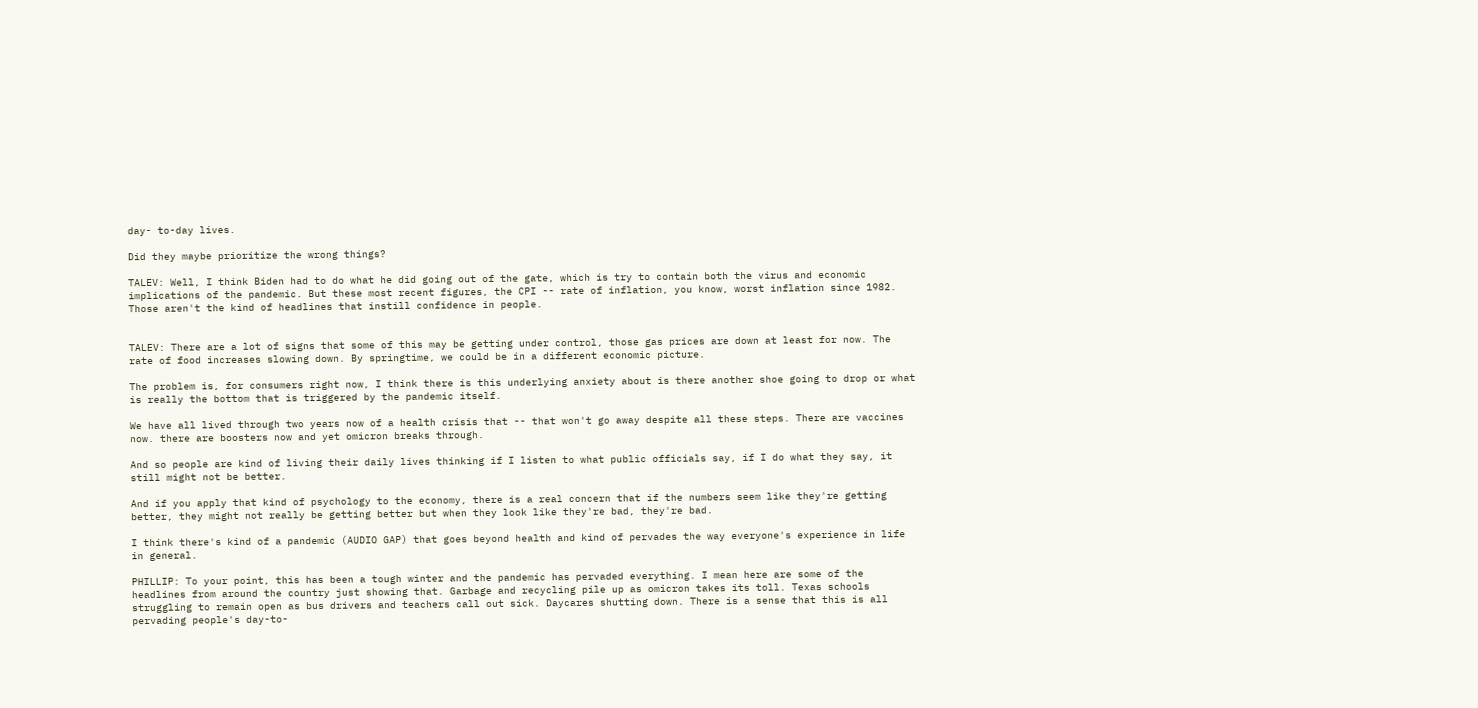day- to-day lives.

Did they maybe prioritize the wrong things?

TALEV: Well, I think Biden had to do what he did going out of the gate, which is try to contain both the virus and economic implications of the pandemic. But these most recent figures, the CPI -- rate of inflation, you know, worst inflation since 1982. Those aren't the kind of headlines that instill confidence in people.


TALEV: There are a lot of signs that some of this may be getting under control, those gas prices are down at least for now. The rate of food increases slowing down. By springtime, we could be in a different economic picture.

The problem is, for consumers right now, I think there is this underlying anxiety about is there another shoe going to drop or what is really the bottom that is triggered by the pandemic itself.

We have all lived through two years now of a health crisis that -- that won't go away despite all these steps. There are vaccines now. there are boosters now and yet omicron breaks through.

And so people are kind of living their daily lives thinking if I listen to what public officials say, if I do what they say, it still might not be better.

And if you apply that kind of psychology to the economy, there is a real concern that if the numbers seem like they're getting better, they might not really be getting better but when they look like they're bad, they're bad.

I think there's kind of a pandemic (AUDIO GAP) that goes beyond health and kind of pervades the way everyone's experience in life in general.

PHILLIP: To your point, this has been a tough winter and the pandemic has pervaded everything. I mean here are some of the headlines from around the country just showing that. Garbage and recycling pile up as omicron takes its toll. Texas schools struggling to remain open as bus drivers and teachers call out sick. Daycares shutting down. There is a sense that this is all pervading people's day-to-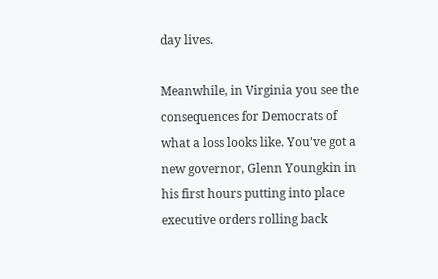day lives.

Meanwhile, in Virginia you see the consequences for Democrats of what a loss looks like. You've got a new governor, Glenn Youngkin in his first hours putting into place executive orders rolling back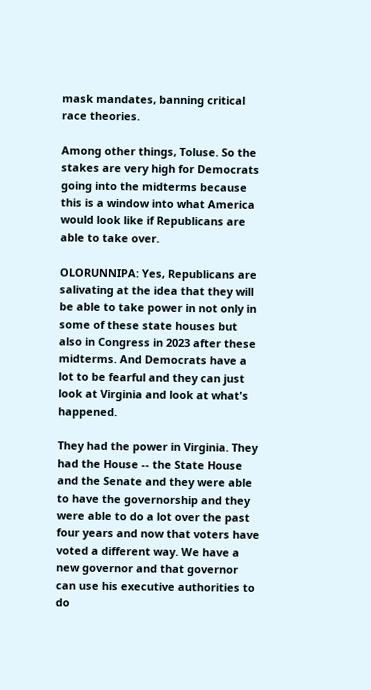mask mandates, banning critical race theories.

Among other things, Toluse. So the stakes are very high for Democrats going into the midterms because this is a window into what America would look like if Republicans are able to take over.

OLORUNNIPA: Yes, Republicans are salivating at the idea that they will be able to take power in not only in some of these state houses but also in Congress in 2023 after these midterms. And Democrats have a lot to be fearful and they can just look at Virginia and look at what's happened.

They had the power in Virginia. They had the House -- the State House and the Senate and they were able to have the governorship and they were able to do a lot over the past four years and now that voters have voted a different way. We have a new governor and that governor can use his executive authorities to do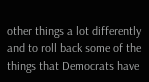other things a lot differently and to roll back some of the things that Democrats have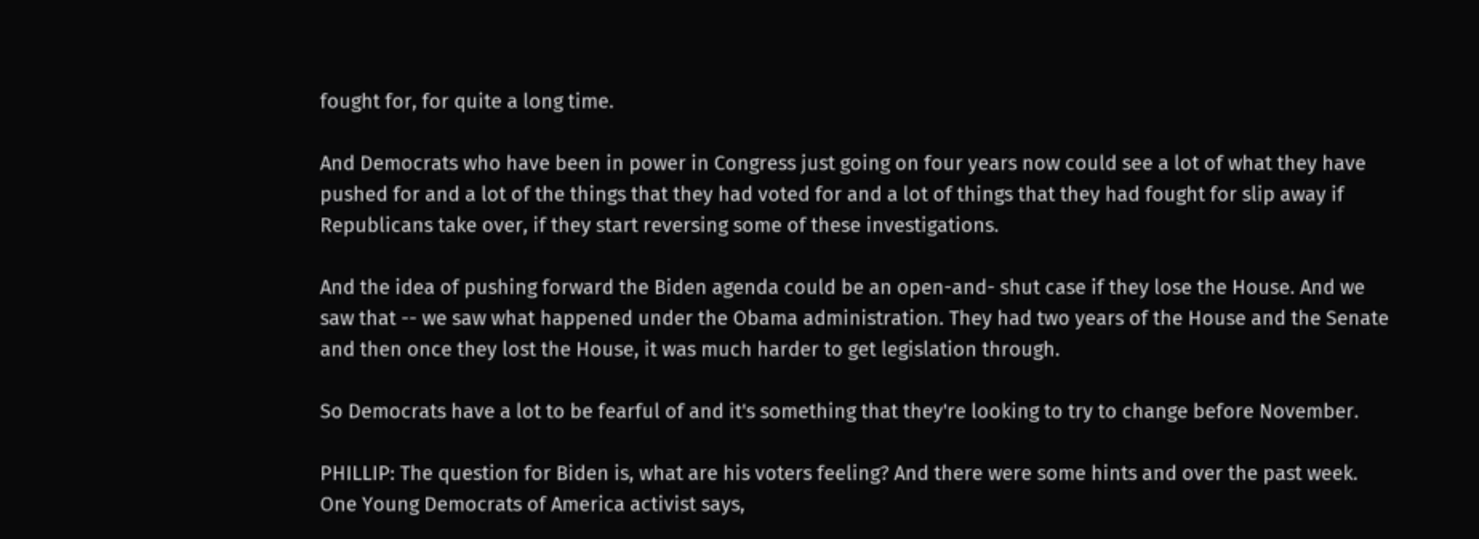fought for, for quite a long time.

And Democrats who have been in power in Congress just going on four years now could see a lot of what they have pushed for and a lot of the things that they had voted for and a lot of things that they had fought for slip away if Republicans take over, if they start reversing some of these investigations.

And the idea of pushing forward the Biden agenda could be an open-and- shut case if they lose the House. And we saw that -- we saw what happened under the Obama administration. They had two years of the House and the Senate and then once they lost the House, it was much harder to get legislation through.

So Democrats have a lot to be fearful of and it's something that they're looking to try to change before November.

PHILLIP: The question for Biden is, what are his voters feeling? And there were some hints and over the past week. One Young Democrats of America activist says,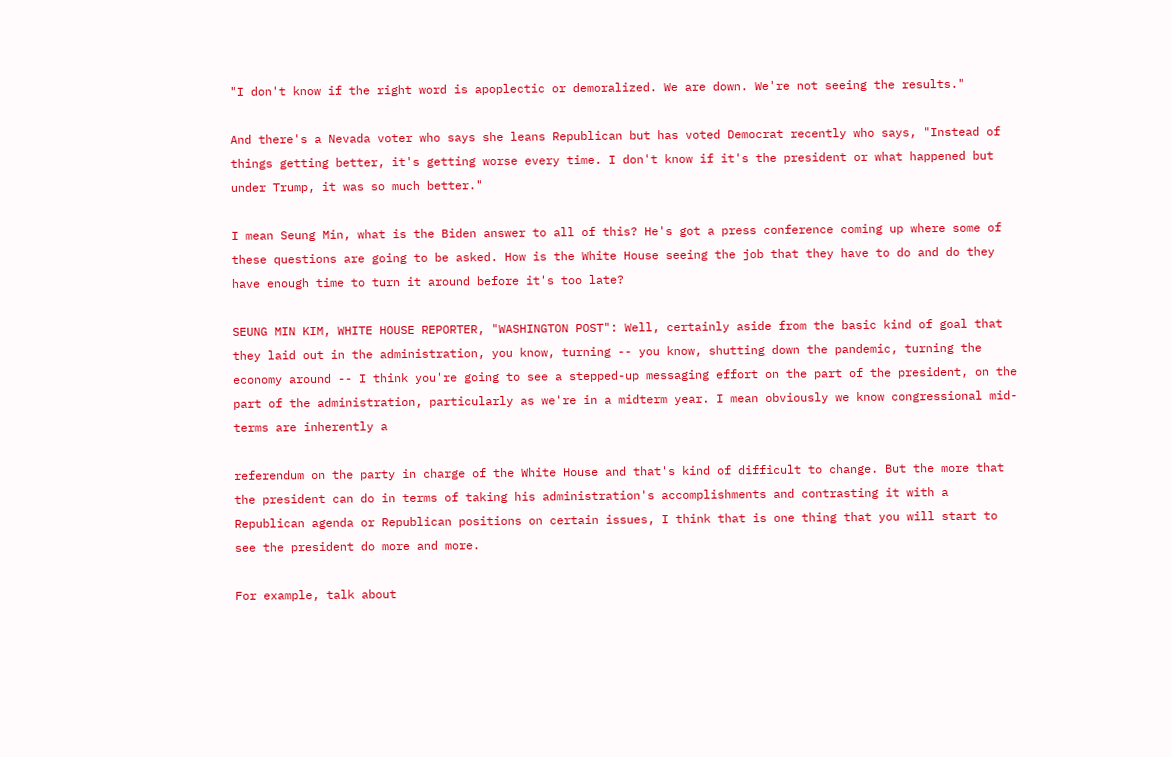"I don't know if the right word is apoplectic or demoralized. We are down. We're not seeing the results."

And there's a Nevada voter who says she leans Republican but has voted Democrat recently who says, "Instead of things getting better, it's getting worse every time. I don't know if it's the president or what happened but under Trump, it was so much better."

I mean Seung Min, what is the Biden answer to all of this? He's got a press conference coming up where some of these questions are going to be asked. How is the White House seeing the job that they have to do and do they have enough time to turn it around before it's too late?

SEUNG MIN KIM, WHITE HOUSE REPORTER, "WASHINGTON POST": Well, certainly aside from the basic kind of goal that they laid out in the administration, you know, turning -- you know, shutting down the pandemic, turning the economy around -- I think you're going to see a stepped-up messaging effort on the part of the president, on the part of the administration, particularly as we're in a midterm year. I mean obviously we know congressional mid-terms are inherently a

referendum on the party in charge of the White House and that's kind of difficult to change. But the more that the president can do in terms of taking his administration's accomplishments and contrasting it with a Republican agenda or Republican positions on certain issues, I think that is one thing that you will start to see the president do more and more.

For example, talk about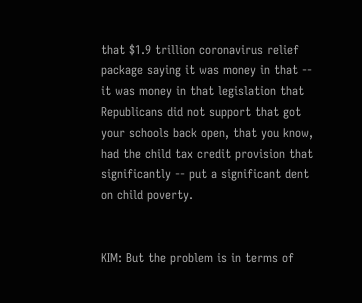that $1.9 trillion coronavirus relief package saying it was money in that -- it was money in that legislation that Republicans did not support that got your schools back open, that you know, had the child tax credit provision that significantly -- put a significant dent on child poverty.


KIM: But the problem is in terms of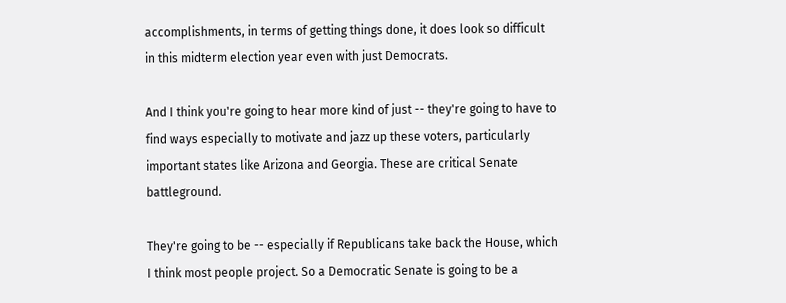accomplishments, in terms of getting things done, it does look so difficult in this midterm election year even with just Democrats.

And I think you're going to hear more kind of just -- they're going to have to find ways especially to motivate and jazz up these voters, particularly important states like Arizona and Georgia. These are critical Senate battleground.

They're going to be -- especially if Republicans take back the House, which I think most people project. So a Democratic Senate is going to be a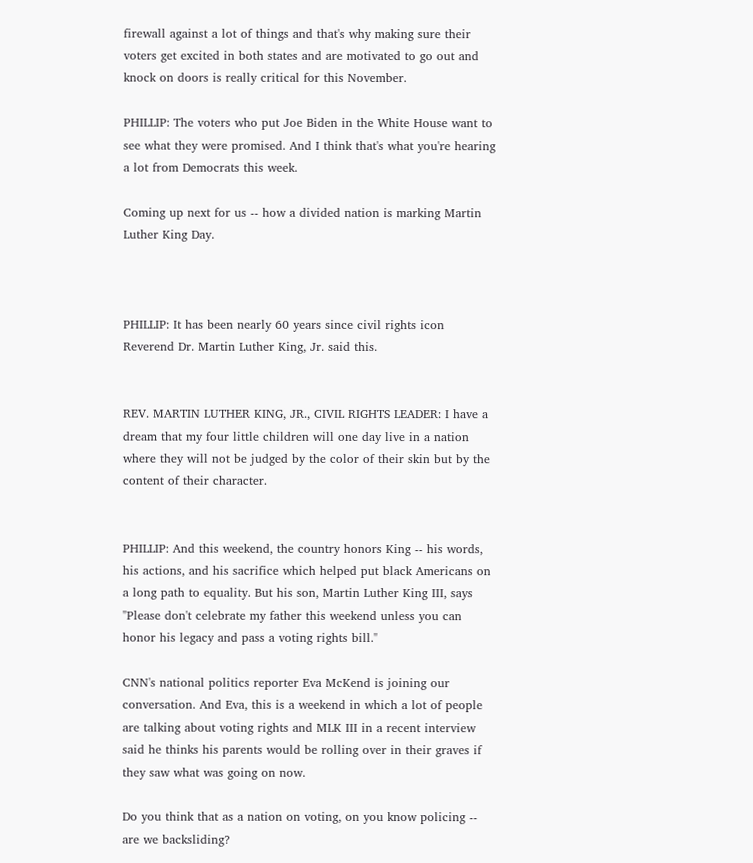firewall against a lot of things and that's why making sure their voters get excited in both states and are motivated to go out and knock on doors is really critical for this November.

PHILLIP: The voters who put Joe Biden in the White House want to see what they were promised. And I think that's what you're hearing a lot from Democrats this week.

Coming up next for us -- how a divided nation is marking Martin Luther King Day.



PHILLIP: It has been nearly 60 years since civil rights icon Reverend Dr. Martin Luther King, Jr. said this.


REV. MARTIN LUTHER KING, JR., CIVIL RIGHTS LEADER: I have a dream that my four little children will one day live in a nation where they will not be judged by the color of their skin but by the content of their character.


PHILLIP: And this weekend, the country honors King -- his words, his actions, and his sacrifice which helped put black Americans on a long path to equality. But his son, Martin Luther King III, says "Please don't celebrate my father this weekend unless you can honor his legacy and pass a voting rights bill."

CNN's national politics reporter Eva McKend is joining our conversation. And Eva, this is a weekend in which a lot of people are talking about voting rights and MLK III in a recent interview said he thinks his parents would be rolling over in their graves if they saw what was going on now.

Do you think that as a nation on voting, on you know policing -- are we backsliding?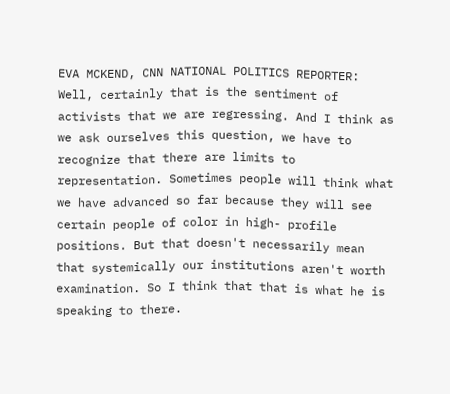EVA MCKEND, CNN NATIONAL POLITICS REPORTER: Well, certainly that is the sentiment of activists that we are regressing. And I think as we ask ourselves this question, we have to recognize that there are limits to representation. Sometimes people will think what we have advanced so far because they will see certain people of color in high- profile positions. But that doesn't necessarily mean that systemically our institutions aren't worth examination. So I think that that is what he is speaking to there.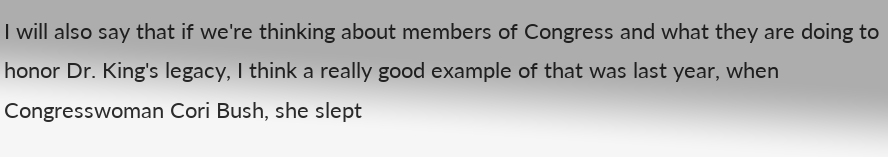I will also say that if we're thinking about members of Congress and what they are doing to honor Dr. King's legacy, I think a really good example of that was last year, when Congresswoman Cori Bush, she slept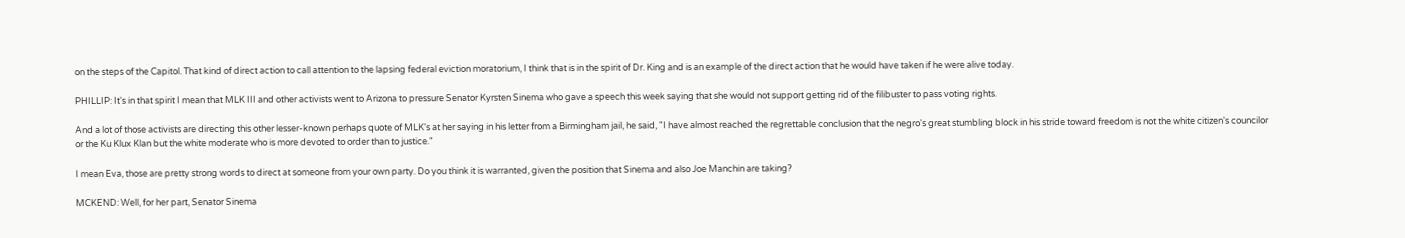on the steps of the Capitol. That kind of direct action to call attention to the lapsing federal eviction moratorium, I think that is in the spirit of Dr. King and is an example of the direct action that he would have taken if he were alive today.

PHILLIP: It's in that spirit I mean that MLK III and other activists went to Arizona to pressure Senator Kyrsten Sinema who gave a speech this week saying that she would not support getting rid of the filibuster to pass voting rights.

And a lot of those activists are directing this other lesser-known perhaps quote of MLK's at her saying in his letter from a Birmingham jail, he said, "I have almost reached the regrettable conclusion that the negro's great stumbling block in his stride toward freedom is not the white citizen's councilor or the Ku Klux Klan but the white moderate who is more devoted to order than to justice."

I mean Eva, those are pretty strong words to direct at someone from your own party. Do you think it is warranted, given the position that Sinema and also Joe Manchin are taking?

MCKEND: Well, for her part, Senator Sinema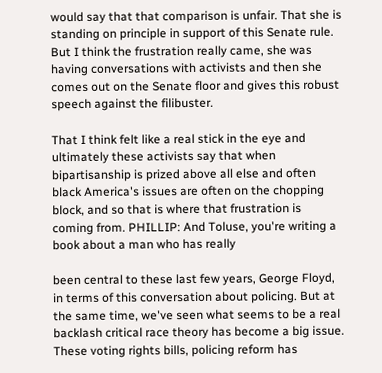would say that that comparison is unfair. That she is standing on principle in support of this Senate rule. But I think the frustration really came, she was having conversations with activists and then she comes out on the Senate floor and gives this robust speech against the filibuster.

That I think felt like a real stick in the eye and ultimately these activists say that when bipartisanship is prized above all else and often black America's issues are often on the chopping block, and so that is where that frustration is coming from. PHILLIP: And Toluse, you're writing a book about a man who has really

been central to these last few years, George Floyd, in terms of this conversation about policing. But at the same time, we've seen what seems to be a real backlash critical race theory has become a big issue. These voting rights bills, policing reform has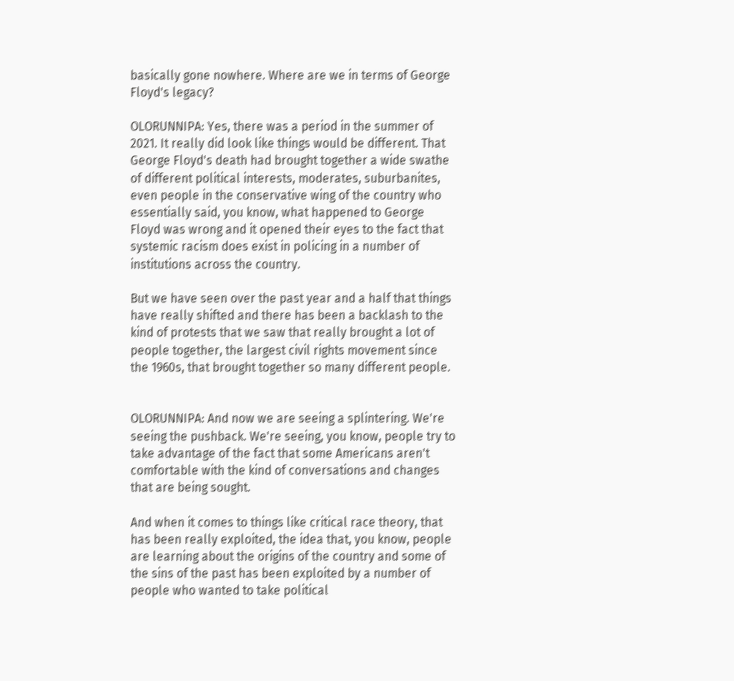basically gone nowhere. Where are we in terms of George Floyd's legacy?

OLORUNNIPA: Yes, there was a period in the summer of 2021. It really did look like things would be different. That George Floyd's death had brought together a wide swathe of different political interests, moderates, suburbanites, even people in the conservative wing of the country who essentially said, you know, what happened to George Floyd was wrong and it opened their eyes to the fact that systemic racism does exist in policing in a number of institutions across the country.

But we have seen over the past year and a half that things have really shifted and there has been a backlash to the kind of protests that we saw that really brought a lot of people together, the largest civil rights movement since the 1960s, that brought together so many different people.


OLORUNNIPA: And now we are seeing a splintering. We're seeing the pushback. We're seeing, you know, people try to take advantage of the fact that some Americans aren't comfortable with the kind of conversations and changes that are being sought.

And when it comes to things like critical race theory, that has been really exploited, the idea that, you know, people are learning about the origins of the country and some of the sins of the past has been exploited by a number of people who wanted to take political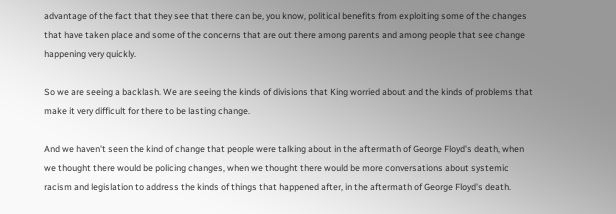advantage of the fact that they see that there can be, you know, political benefits from exploiting some of the changes that have taken place and some of the concerns that are out there among parents and among people that see change happening very quickly.

So we are seeing a backlash. We are seeing the kinds of divisions that King worried about and the kinds of problems that make it very difficult for there to be lasting change.

And we haven't seen the kind of change that people were talking about in the aftermath of George Floyd's death, when we thought there would be policing changes, when we thought there would be more conversations about systemic racism and legislation to address the kinds of things that happened after, in the aftermath of George Floyd's death.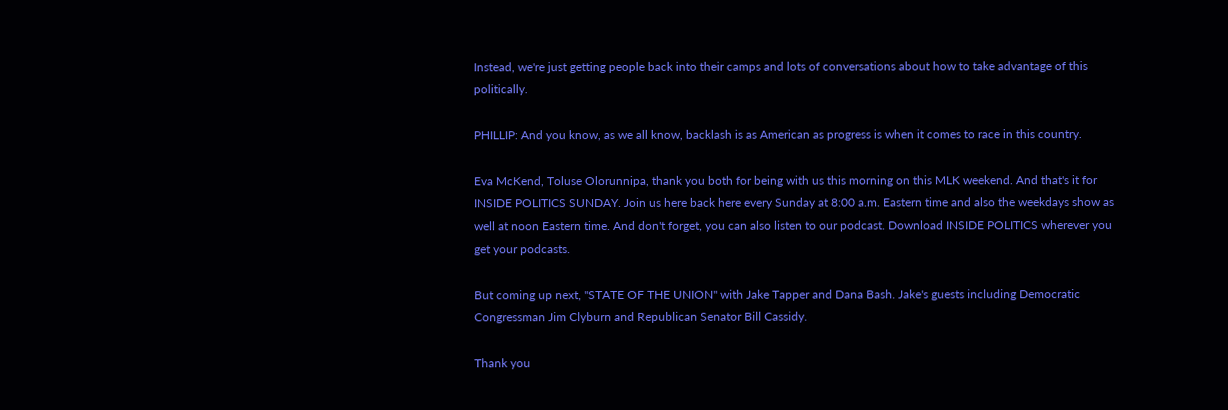Instead, we're just getting people back into their camps and lots of conversations about how to take advantage of this politically.

PHILLIP: And you know, as we all know, backlash is as American as progress is when it comes to race in this country.

Eva McKend, Toluse Olorunnipa, thank you both for being with us this morning on this MLK weekend. And that's it for INSIDE POLITICS SUNDAY. Join us here back here every Sunday at 8:00 a.m. Eastern time and also the weekdays show as well at noon Eastern time. And don't forget, you can also listen to our podcast. Download INSIDE POLITICS wherever you get your podcasts.

But coming up next, "STATE OF THE UNION" with Jake Tapper and Dana Bash. Jake's guests including Democratic Congressman Jim Clyburn and Republican Senator Bill Cassidy.

Thank you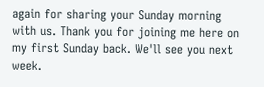again for sharing your Sunday morning with us. Thank you for joining me here on my first Sunday back. We'll see you next week.